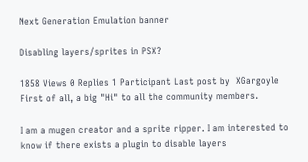Next Generation Emulation banner

Disabling layers/sprites in PSX?

1858 Views 0 Replies 1 Participant Last post by  XGargoyle
First of all, a big "Hi" to all the community members.

I am a mugen creator and a sprite ripper. I am interested to know if there exists a plugin to disable layers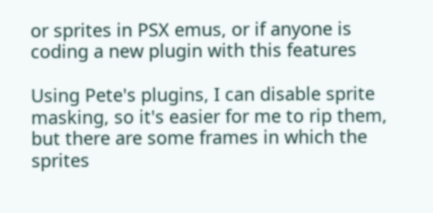or sprites in PSX emus, or if anyone is coding a new plugin with this features

Using Pete's plugins, I can disable sprite masking, so it's easier for me to rip them, but there are some frames in which the sprites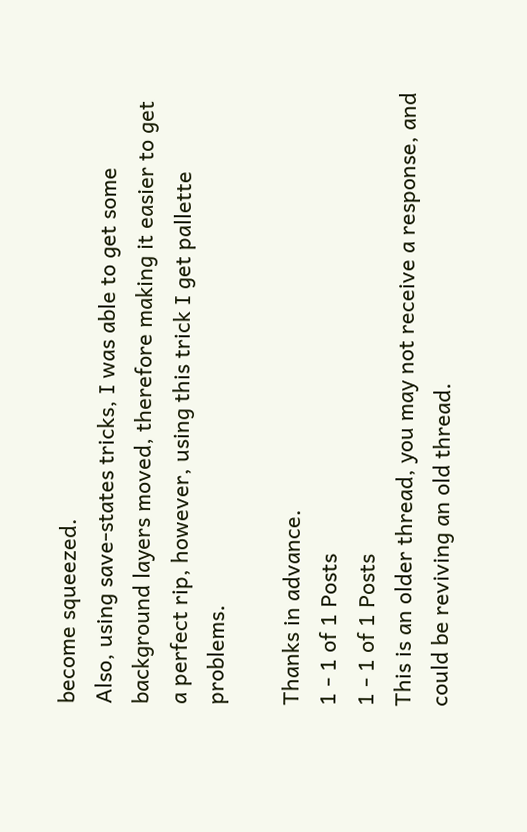become squeezed.
Also, using save-states tricks, I was able to get some background layers moved, therefore making it easier to get a perfect rip, however, using this trick I get pallette problems.

Thanks in advance.
1 - 1 of 1 Posts
1 - 1 of 1 Posts
This is an older thread, you may not receive a response, and could be reviving an old thread.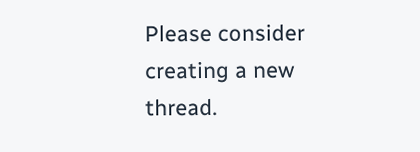Please consider creating a new thread.